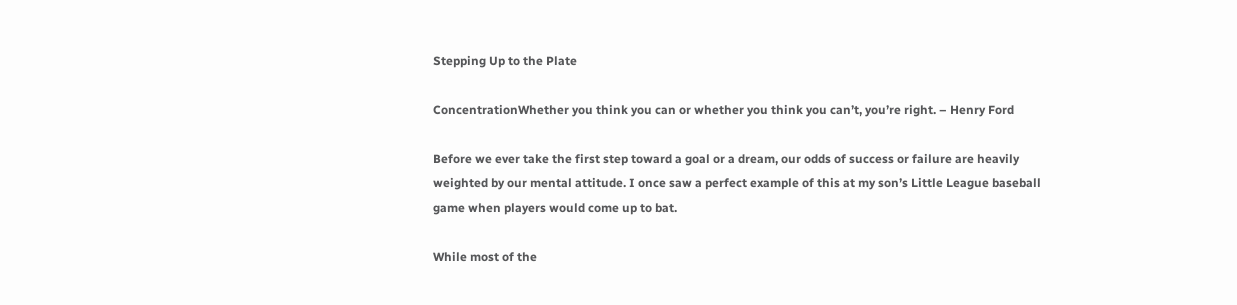Stepping Up to the Plate

ConcentrationWhether you think you can or whether you think you can’t, you’re right. – Henry Ford

Before we ever take the first step toward a goal or a dream, our odds of success or failure are heavily weighted by our mental attitude. I once saw a perfect example of this at my son’s Little League baseball game when players would come up to bat.

While most of the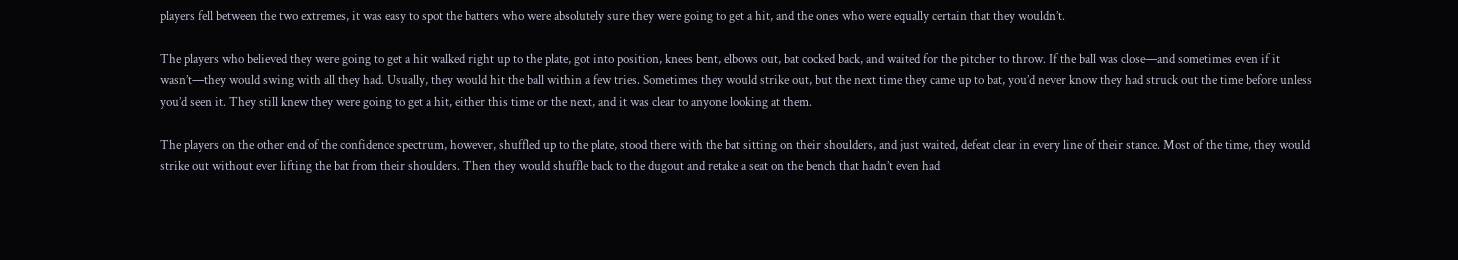players fell between the two extremes, it was easy to spot the batters who were absolutely sure they were going to get a hit, and the ones who were equally certain that they wouldn’t.

The players who believed they were going to get a hit walked right up to the plate, got into position, knees bent, elbows out, bat cocked back, and waited for the pitcher to throw. If the ball was close—and sometimes even if it wasn’t—they would swing with all they had. Usually, they would hit the ball within a few tries. Sometimes they would strike out, but the next time they came up to bat, you’d never know they had struck out the time before unless you’d seen it. They still knew they were going to get a hit, either this time or the next, and it was clear to anyone looking at them.

The players on the other end of the confidence spectrum, however, shuffled up to the plate, stood there with the bat sitting on their shoulders, and just waited, defeat clear in every line of their stance. Most of the time, they would strike out without ever lifting the bat from their shoulders. Then they would shuffle back to the dugout and retake a seat on the bench that hadn’t even had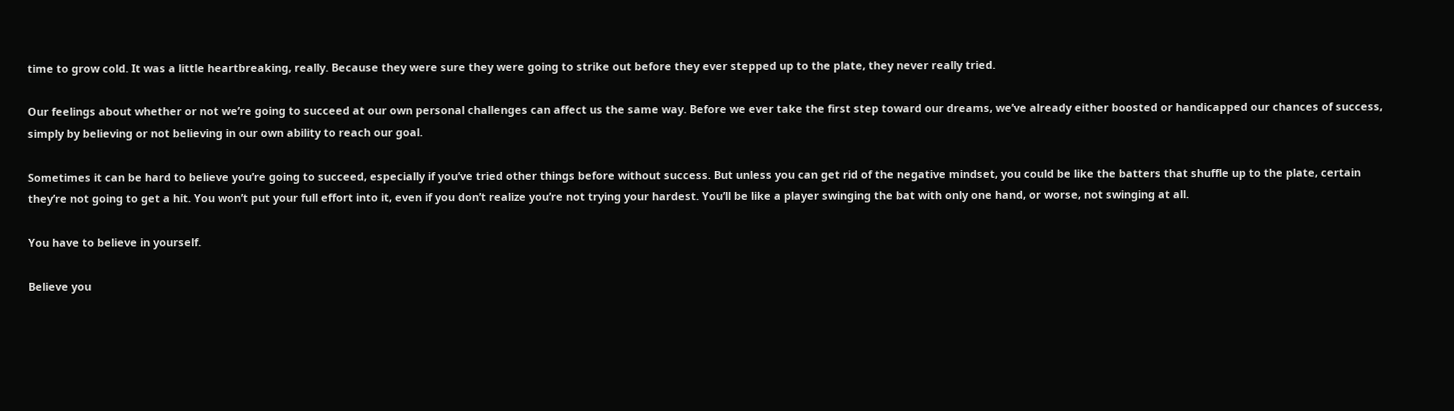time to grow cold. It was a little heartbreaking, really. Because they were sure they were going to strike out before they ever stepped up to the plate, they never really tried.

Our feelings about whether or not we’re going to succeed at our own personal challenges can affect us the same way. Before we ever take the first step toward our dreams, we’ve already either boosted or handicapped our chances of success, simply by believing or not believing in our own ability to reach our goal.

Sometimes it can be hard to believe you’re going to succeed, especially if you’ve tried other things before without success. But unless you can get rid of the negative mindset, you could be like the batters that shuffle up to the plate, certain they’re not going to get a hit. You won’t put your full effort into it, even if you don’t realize you’re not trying your hardest. You’ll be like a player swinging the bat with only one hand, or worse, not swinging at all.

You have to believe in yourself.

Believe you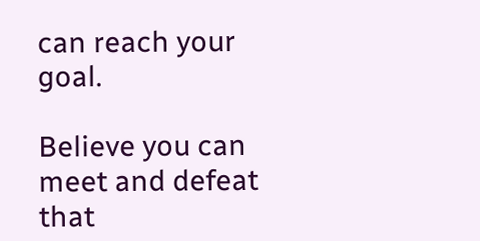can reach your goal.

Believe you can meet and defeat that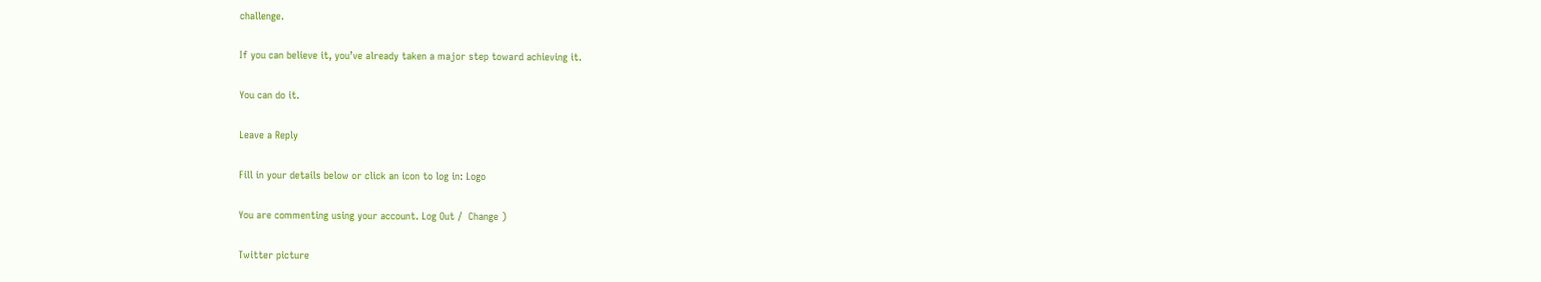challenge.

If you can believe it, you’ve already taken a major step toward achieving it.

You can do it.

Leave a Reply

Fill in your details below or click an icon to log in: Logo

You are commenting using your account. Log Out /  Change )

Twitter picture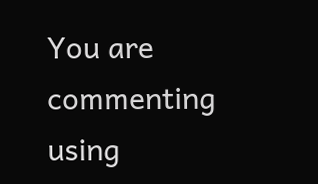You are commenting using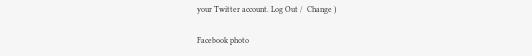your Twitter account. Log Out /  Change )

Facebook photo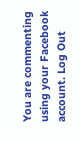You are commenting using your Facebook account. Log Out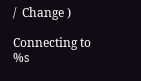/  Change )

Connecting to %s